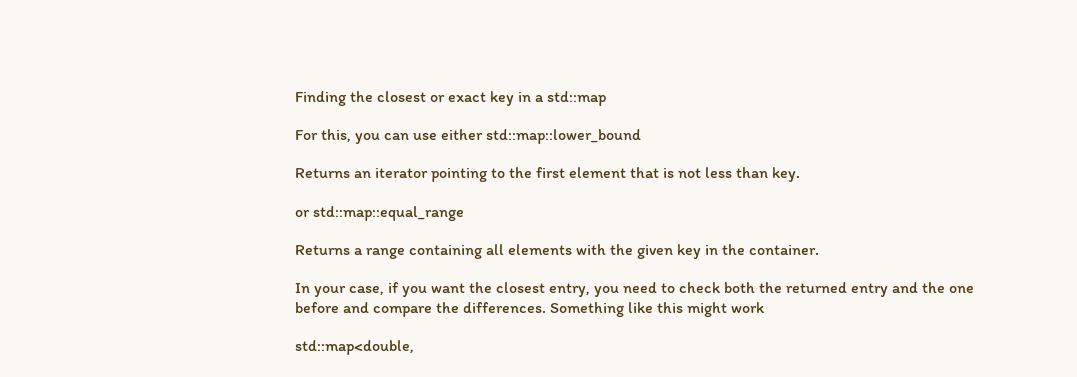Finding the closest or exact key in a std::map

For this, you can use either std::map::lower_bound

Returns an iterator pointing to the first element that is not less than key.

or std::map::equal_range

Returns a range containing all elements with the given key in the container.

In your case, if you want the closest entry, you need to check both the returned entry and the one before and compare the differences. Something like this might work

std::map<double,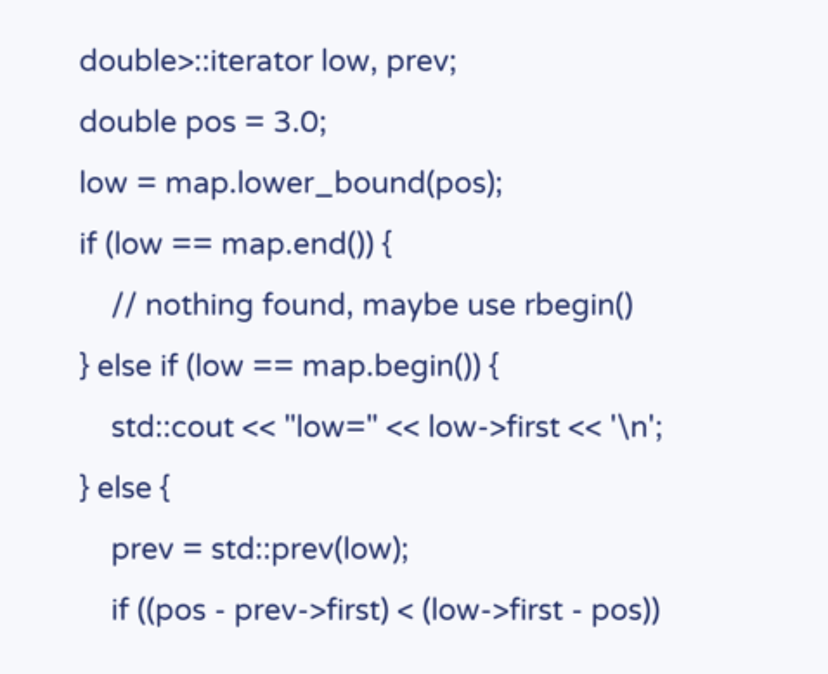double>::iterator low, prev;
double pos = 3.0;
low = map.lower_bound(pos);
if (low == map.end()) {
    // nothing found, maybe use rbegin()
} else if (low == map.begin()) {
    std::cout << "low=" << low->first << '\n';
} else {
    prev = std::prev(low);
    if ((pos - prev->first) < (low->first - pos))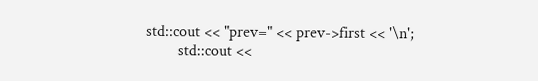std::cout << "prev=" << prev->first << '\n';
        std::cout <<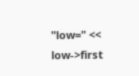"low=" << low->first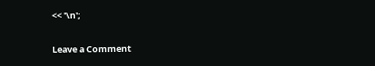<< '\n';

Leave a Comment